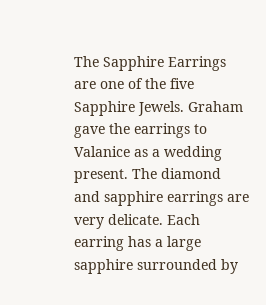The Sapphire Earrings are one of the five Sapphire Jewels. Graham gave the earrings to Valanice as a wedding present. The diamond and sapphire earrings are very delicate. Each earring has a large sapphire surrounded by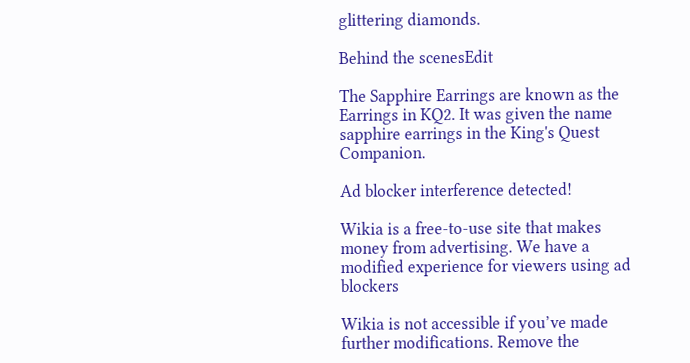glittering diamonds.

Behind the scenesEdit

The Sapphire Earrings are known as the Earrings in KQ2. It was given the name sapphire earrings in the King's Quest Companion.

Ad blocker interference detected!

Wikia is a free-to-use site that makes money from advertising. We have a modified experience for viewers using ad blockers

Wikia is not accessible if you’ve made further modifications. Remove the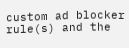custom ad blocker rule(s) and the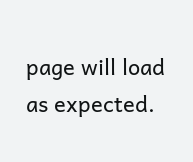page will load as expected.